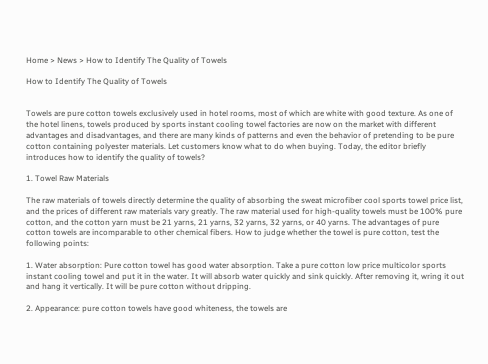Home > News > How to Identify The Quality of Towels

How to Identify The Quality of Towels


Towels are pure cotton towels exclusively used in hotel rooms, most of which are white with good texture. As one of the hotel linens, towels produced by sports instant cooling towel factories are now on the market with different advantages and disadvantages, and there are many kinds of patterns and even the behavior of pretending to be pure cotton containing polyester materials. Let customers know what to do when buying. Today, the editor briefly introduces how to identify the quality of towels?

1. Towel Raw Materials

The raw materials of towels directly determine the quality of absorbing the sweat microfiber cool sports towel price list, and the prices of different raw materials vary greatly. The raw material used for high-quality towels must be 100% pure cotton, and the cotton yarn must be 21 yarns, 21 yarns, 32 yarns, 32 yarns, or 40 yarns. The advantages of pure cotton towels are incomparable to other chemical fibers. How to judge whether the towel is pure cotton, test the following points:

1. Water absorption: Pure cotton towel has good water absorption. Take a pure cotton low price multicolor sports instant cooling towel and put it in the water. It will absorb water quickly and sink quickly. After removing it, wring it out and hang it vertically. It will be pure cotton without dripping.

2. Appearance: pure cotton towels have good whiteness, the towels are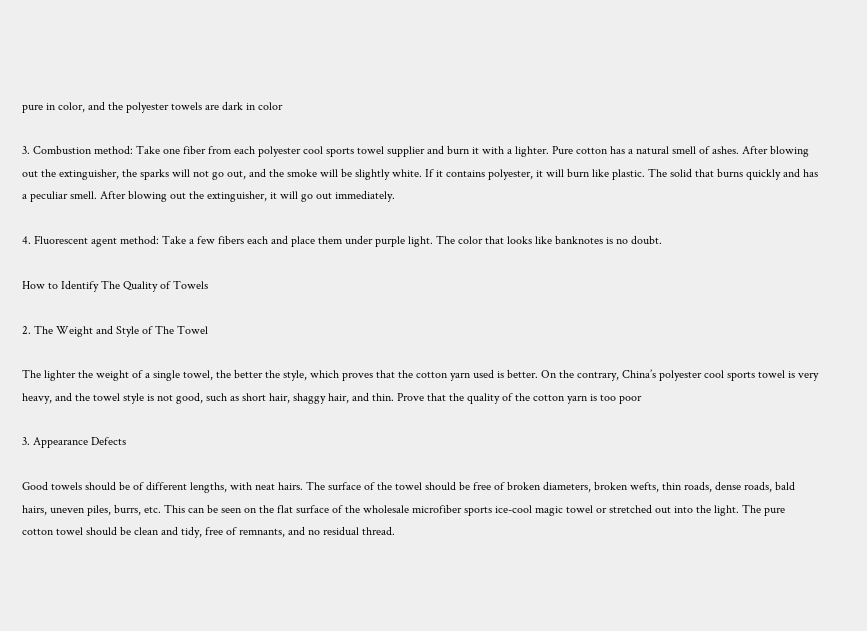pure in color, and the polyester towels are dark in color

3. Combustion method: Take one fiber from each polyester cool sports towel supplier and burn it with a lighter. Pure cotton has a natural smell of ashes. After blowing out the extinguisher, the sparks will not go out, and the smoke will be slightly white. If it contains polyester, it will burn like plastic. The solid that burns quickly and has a peculiar smell. After blowing out the extinguisher, it will go out immediately.

4. Fluorescent agent method: Take a few fibers each and place them under purple light. The color that looks like banknotes is no doubt.

How to Identify The Quality of Towels

2. The Weight and Style of The Towel

The lighter the weight of a single towel, the better the style, which proves that the cotton yarn used is better. On the contrary, China’s polyester cool sports towel is very heavy, and the towel style is not good, such as short hair, shaggy hair, and thin. Prove that the quality of the cotton yarn is too poor

3. Appearance Defects

Good towels should be of different lengths, with neat hairs. The surface of the towel should be free of broken diameters, broken wefts, thin roads, dense roads, bald hairs, uneven piles, burrs, etc. This can be seen on the flat surface of the wholesale microfiber sports ice-cool magic towel or stretched out into the light. The pure cotton towel should be clean and tidy, free of remnants, and no residual thread.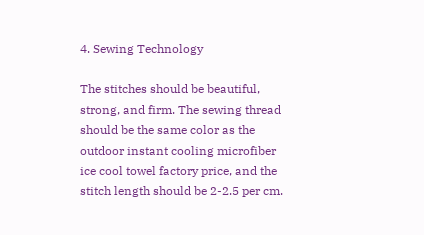4. Sewing Technology

The stitches should be beautiful, strong, and firm. The sewing thread should be the same color as the outdoor instant cooling microfiber ice cool towel factory price, and the stitch length should be 2-2.5 per cm.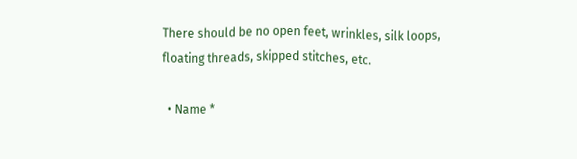There should be no open feet, wrinkles, silk loops, floating threads, skipped stitches, etc.

  • Name *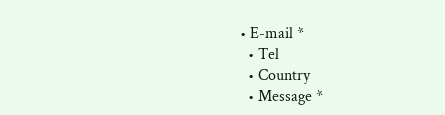• E-mail *
  • Tel
  • Country
  • Message *